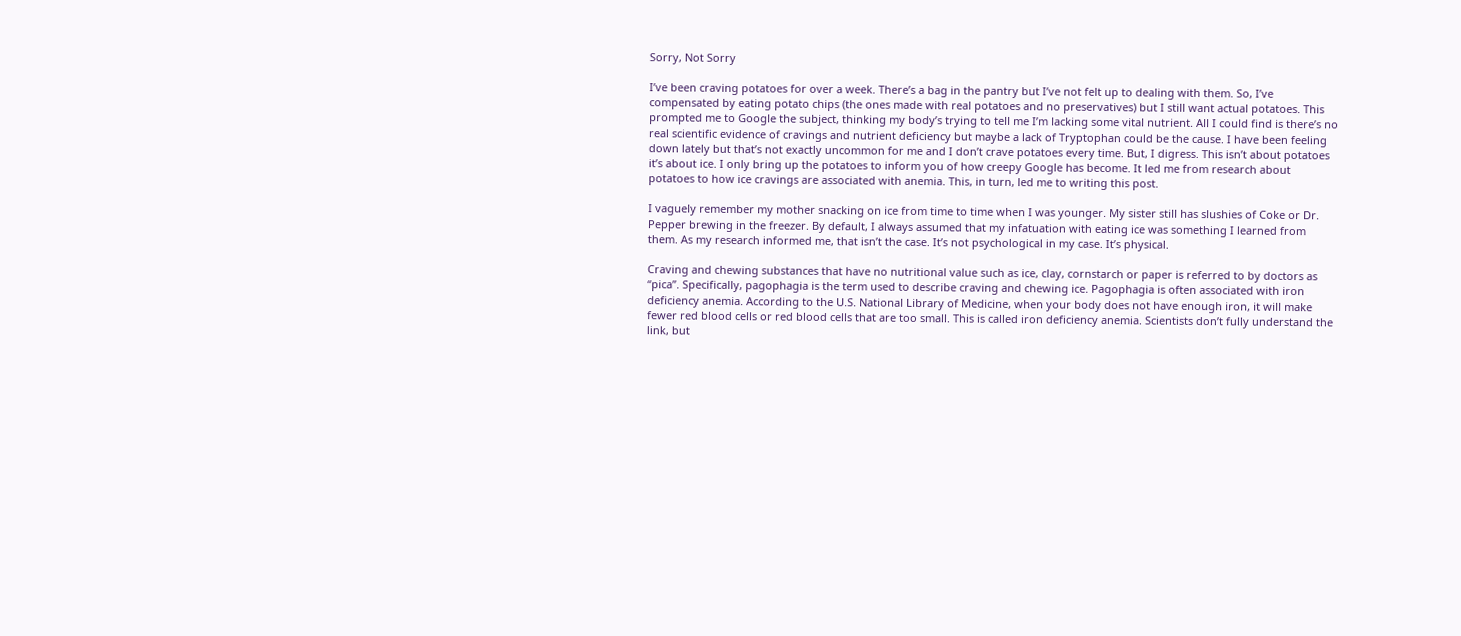Sorry, Not Sorry

I’ve been craving potatoes for over a week. There’s a bag in the pantry but I’ve not felt up to dealing with them. So, I’ve compensated by eating potato chips (the ones made with real potatoes and no preservatives) but I still want actual potatoes. This prompted me to Google the subject, thinking my body’s trying to tell me I’m lacking some vital nutrient. All I could find is there’s no real scientific evidence of cravings and nutrient deficiency but maybe a lack of Tryptophan could be the cause. I have been feeling down lately but that’s not exactly uncommon for me and I don’t crave potatoes every time. But, I digress. This isn’t about potatoes it’s about ice. I only bring up the potatoes to inform you of how creepy Google has become. It led me from research about potatoes to how ice cravings are associated with anemia. This, in turn, led me to writing this post.

I vaguely remember my mother snacking on ice from time to time when I was younger. My sister still has slushies of Coke or Dr. Pepper brewing in the freezer. By default, I always assumed that my infatuation with eating ice was something I learned from them. As my research informed me, that isn’t the case. It’s not psychological in my case. It’s physical.

Craving and chewing substances that have no nutritional value such as ice, clay, cornstarch or paper is referred to by doctors as “pica”. Specifically, pagophagia is the term used to describe craving and chewing ice. Pagophagia is often associated with iron deficiency anemia. According to the U.S. National Library of Medicine, when your body does not have enough iron, it will make fewer red blood cells or red blood cells that are too small. This is called iron deficiency anemia. Scientists don’t fully understand the link, but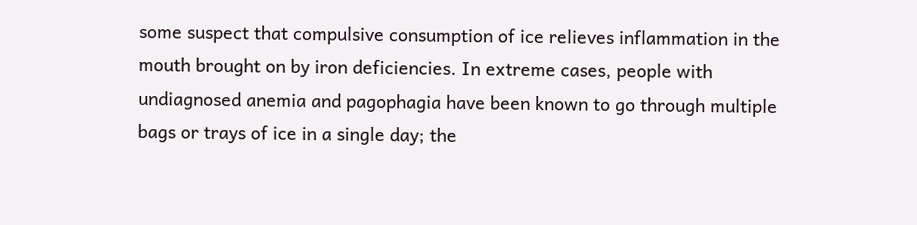some suspect that compulsive consumption of ice relieves inflammation in the mouth brought on by iron deficiencies. In extreme cases, people with undiagnosed anemia and pagophagia have been known to go through multiple bags or trays of ice in a single day; the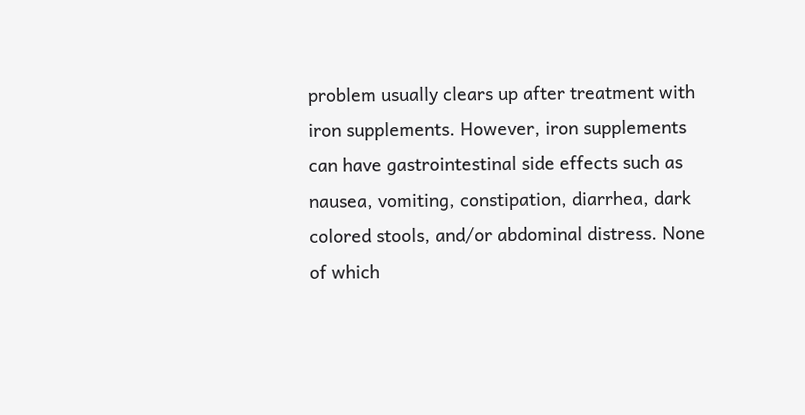problem usually clears up after treatment with iron supplements. However, iron supplements can have gastrointestinal side effects such as nausea, vomiting, constipation, diarrhea, dark colored stools, and/or abdominal distress. None of which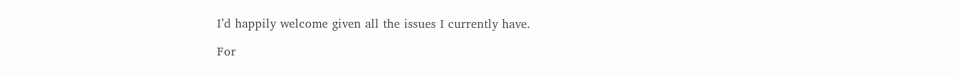I’d happily welcome given all the issues I currently have.

For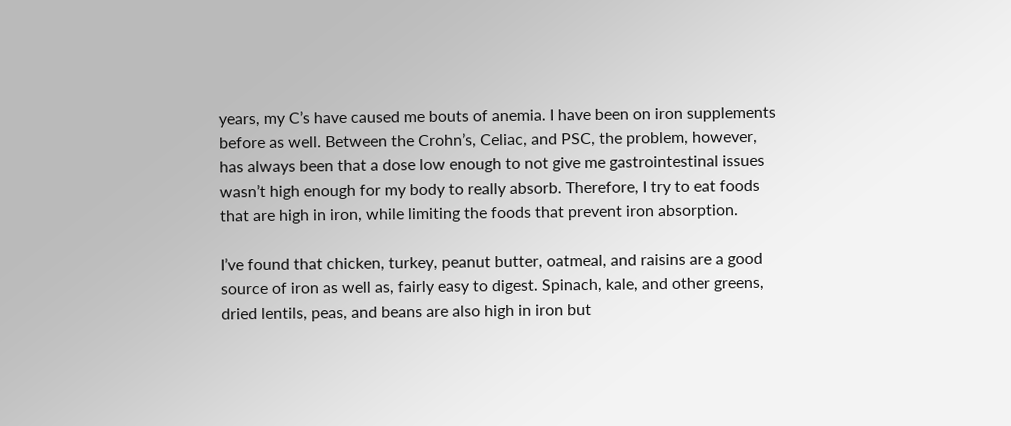years, my C’s have caused me bouts of anemia. I have been on iron supplements before as well. Between the Crohn’s, Celiac, and PSC, the problem, however, has always been that a dose low enough to not give me gastrointestinal issues wasn’t high enough for my body to really absorb. Therefore, I try to eat foods that are high in iron, while limiting the foods that prevent iron absorption.

I’ve found that chicken, turkey, peanut butter, oatmeal, and raisins are a good source of iron as well as, fairly easy to digest. Spinach, kale, and other greens, dried lentils, peas, and beans are also high in iron but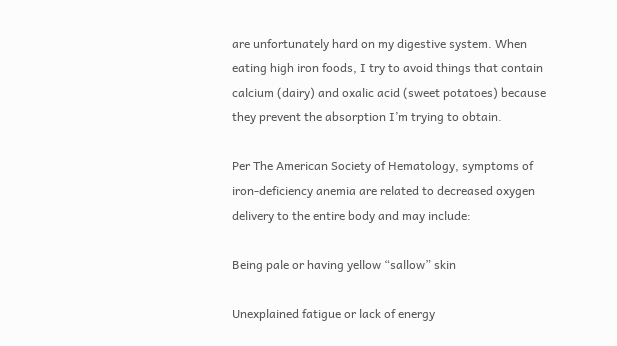are unfortunately hard on my digestive system. When eating high iron foods, I try to avoid things that contain calcium (dairy) and oxalic acid (sweet potatoes) because they prevent the absorption I’m trying to obtain.

Per The American Society of Hematology, symptoms of iron-deficiency anemia are related to decreased oxygen delivery to the entire body and may include:

Being pale or having yellow “sallow” skin

Unexplained fatigue or lack of energy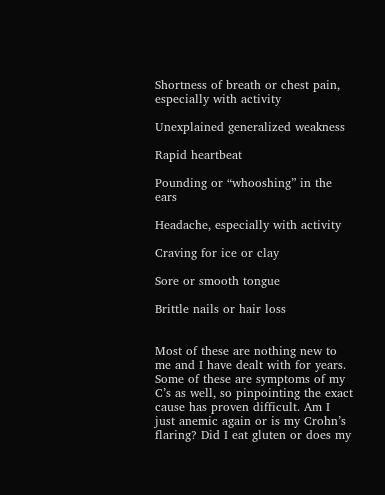Shortness of breath or chest pain, especially with activity

Unexplained generalized weakness

Rapid heartbeat

Pounding or “whooshing” in the ears

Headache, especially with activity

Craving for ice or clay

Sore or smooth tongue

Brittle nails or hair loss


Most of these are nothing new to me and I have dealt with for years. Some of these are symptoms of my C’s as well, so pinpointing the exact cause has proven difficult. Am I just anemic again or is my Crohn’s flaring? Did I eat gluten or does my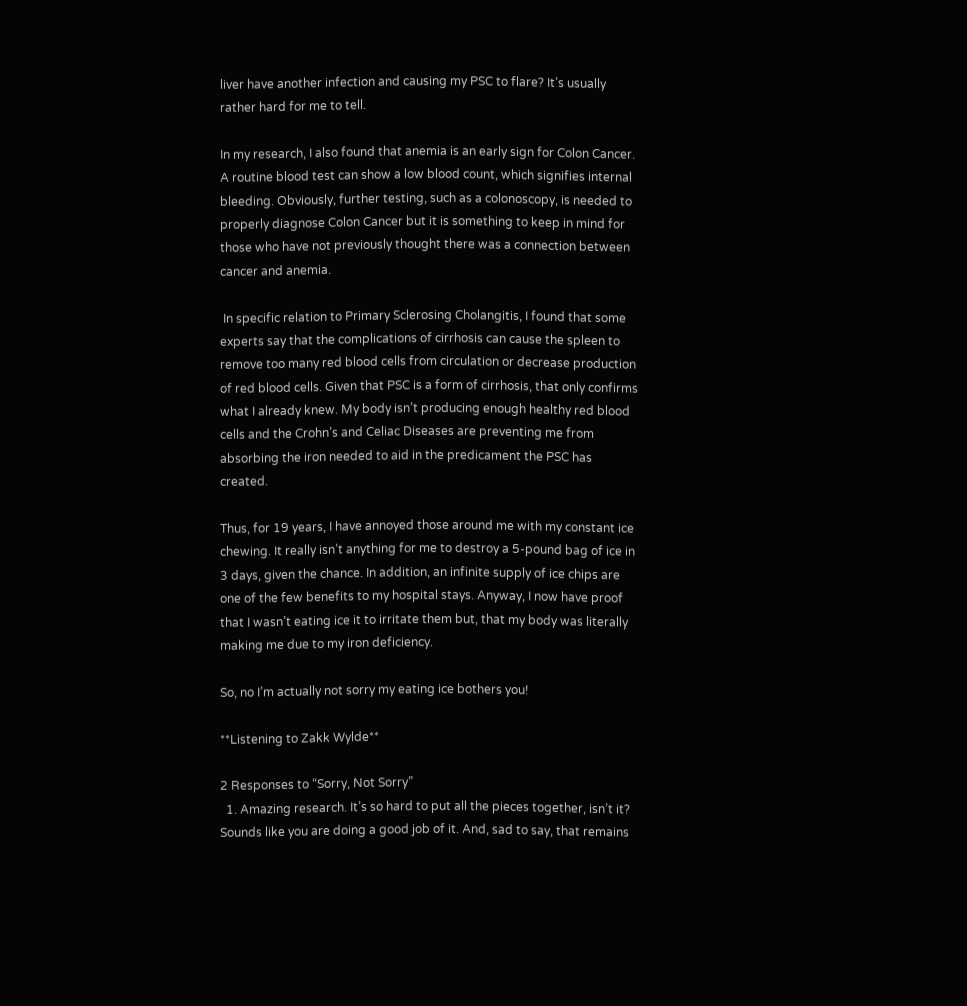liver have another infection and causing my PSC to flare? It’s usually rather hard for me to tell.

In my research, I also found that anemia is an early sign for Colon Cancer. A routine blood test can show a low blood count, which signifies internal bleeding. Obviously, further testing, such as a colonoscopy, is needed to properly diagnose Colon Cancer but it is something to keep in mind for those who have not previously thought there was a connection between cancer and anemia.

 In specific relation to Primary Sclerosing Cholangitis, I found that some experts say that the complications of cirrhosis can cause the spleen to remove too many red blood cells from circulation or decrease production of red blood cells. Given that PSC is a form of cirrhosis, that only confirms what I already knew. My body isn’t producing enough healthy red blood cells and the Crohn’s and Celiac Diseases are preventing me from absorbing the iron needed to aid in the predicament the PSC has created.

Thus, for 19 years, I have annoyed those around me with my constant ice chewing. It really isn’t anything for me to destroy a 5-pound bag of ice in 3 days, given the chance. In addition, an infinite supply of ice chips are one of the few benefits to my hospital stays. Anyway, I now have proof that I wasn’t eating ice it to irritate them but, that my body was literally making me due to my iron deficiency.

So, no I’m actually not sorry my eating ice bothers you!

**Listening to Zakk Wylde**

2 Responses to “Sorry, Not Sorry”
  1. Amazing research. It’s so hard to put all the pieces together, isn’t it? Sounds like you are doing a good job of it. And, sad to say, that remains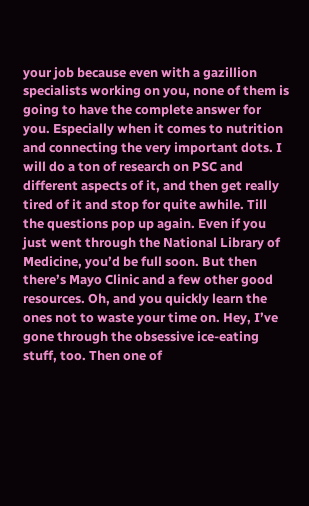your job because even with a gazillion specialists working on you, none of them is going to have the complete answer for you. Especially when it comes to nutrition and connecting the very important dots. I will do a ton of research on PSC and different aspects of it, and then get really tired of it and stop for quite awhile. Till the questions pop up again. Even if you just went through the National Library of Medicine, you’d be full soon. But then there’s Mayo Clinic and a few other good resources. Oh, and you quickly learn the ones not to waste your time on. Hey, I’ve gone through the obsessive ice-eating stuff, too. Then one of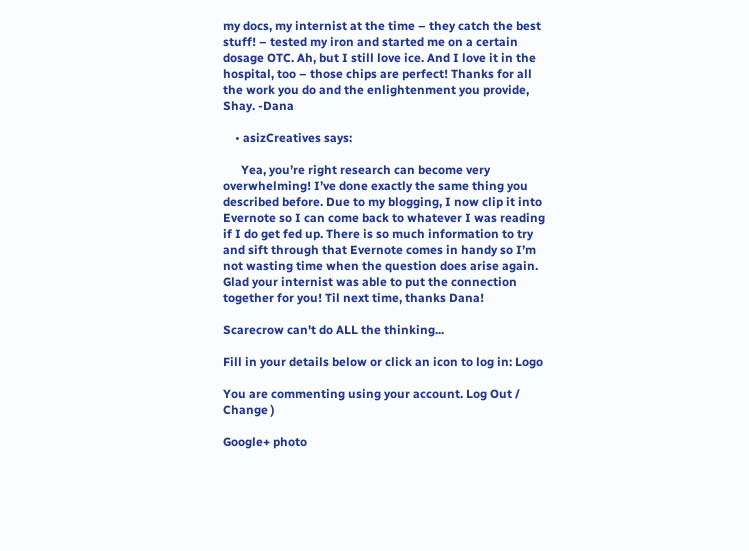my docs, my internist at the time – they catch the best stuff! – tested my iron and started me on a certain dosage OTC. Ah, but I still love ice. And I love it in the hospital, too – those chips are perfect! Thanks for all the work you do and the enlightenment you provide, Shay. -Dana

    • asizCreatives says:

      Yea, you’re right research can become very overwhelming! I’ve done exactly the same thing you described before. Due to my blogging, I now clip it into Evernote so I can come back to whatever I was reading if I do get fed up. There is so much information to try and sift through that Evernote comes in handy so I’m not wasting time when the question does arise again. Glad your internist was able to put the connection together for you! Til next time, thanks Dana!

Scarecrow can't do ALL the thinking...

Fill in your details below or click an icon to log in: Logo

You are commenting using your account. Log Out /  Change )

Google+ photo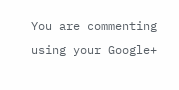You are commenting using your Google+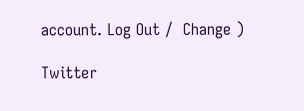account. Log Out /  Change )

Twitter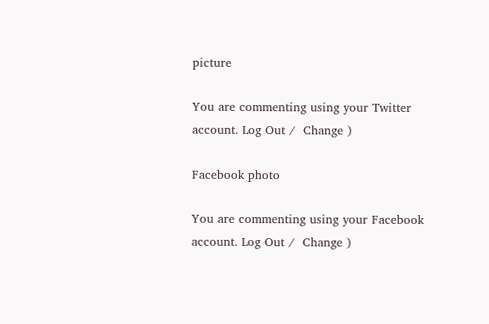picture

You are commenting using your Twitter account. Log Out /  Change )

Facebook photo

You are commenting using your Facebook account. Log Out /  Change )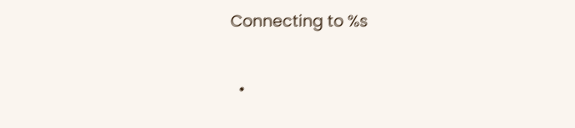Connecting to %s

  •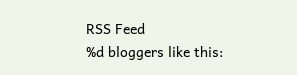RSS Feed
%d bloggers like this: